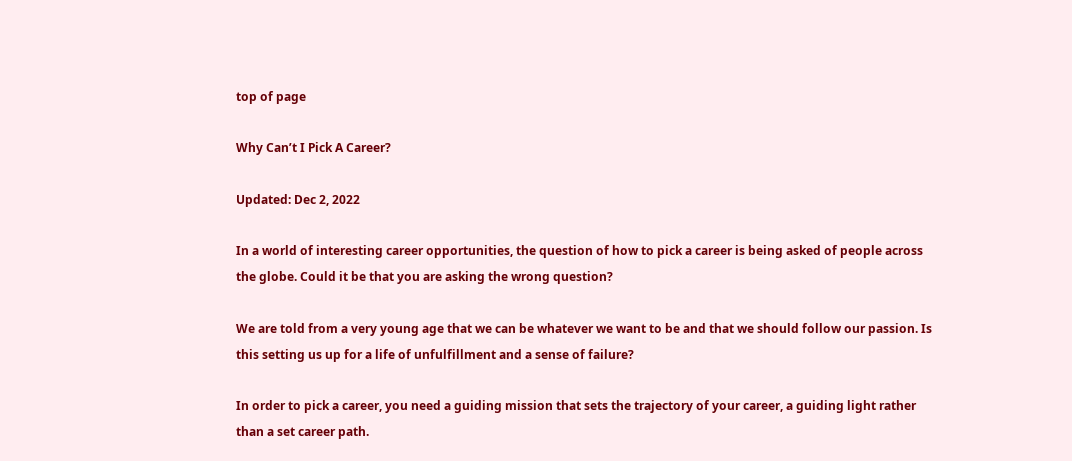top of page

Why Can’t I Pick A Career?

Updated: Dec 2, 2022

In a world of interesting career opportunities, the question of how to pick a career is being asked of people across the globe. Could it be that you are asking the wrong question?

We are told from a very young age that we can be whatever we want to be and that we should follow our passion. Is this setting us up for a life of unfulfillment and a sense of failure?

In order to pick a career, you need a guiding mission that sets the trajectory of your career, a guiding light rather than a set career path.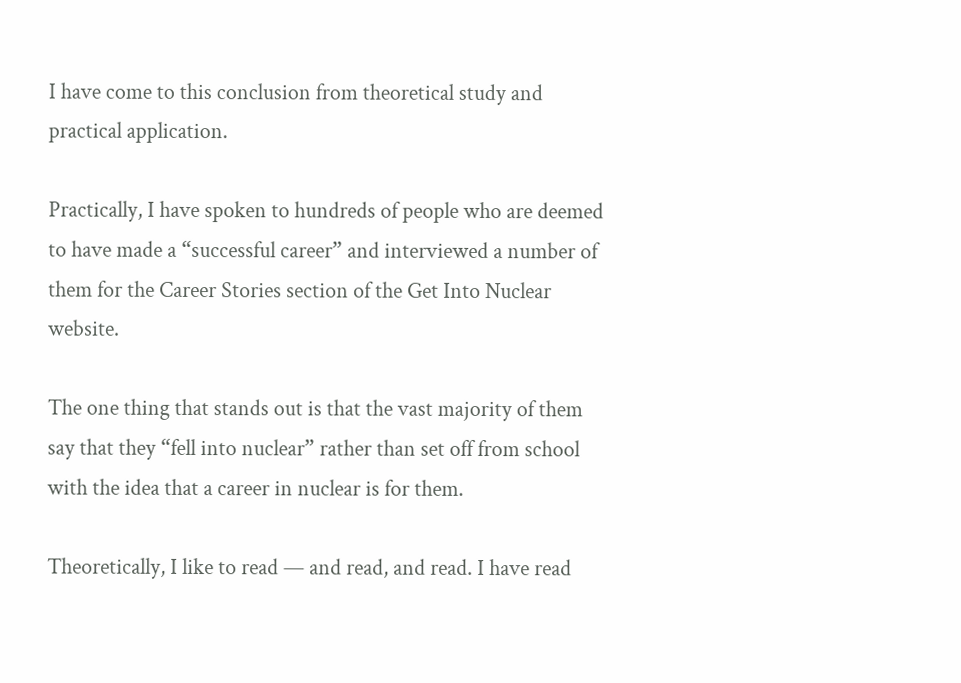I have come to this conclusion from theoretical study and practical application.

Practically, I have spoken to hundreds of people who are deemed to have made a “successful career” and interviewed a number of them for the Career Stories section of the Get Into Nuclear website.

The one thing that stands out is that the vast majority of them say that they “fell into nuclear” rather than set off from school with the idea that a career in nuclear is for them.

Theoretically, I like to read — and read, and read. I have read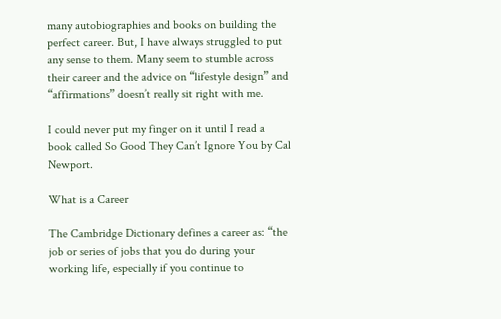many autobiographies and books on building the perfect career. But, I have always struggled to put any sense to them. Many seem to stumble across their career and the advice on “lifestyle design” and “affirmations” doesn’t really sit right with me.

I could never put my finger on it until I read a book called So Good They Can’t Ignore You by Cal Newport.

What is a Career

The Cambridge Dictionary defines a career as: “the job or series of jobs that you do during your working life, especially if you continue to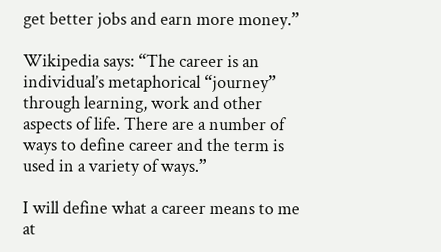get better jobs and earn more money.”

Wikipedia says: “The career is an individual’s metaphorical “journey” through learning, work and other aspects of life. There are a number of ways to define career and the term is used in a variety of ways.”

I will define what a career means to me at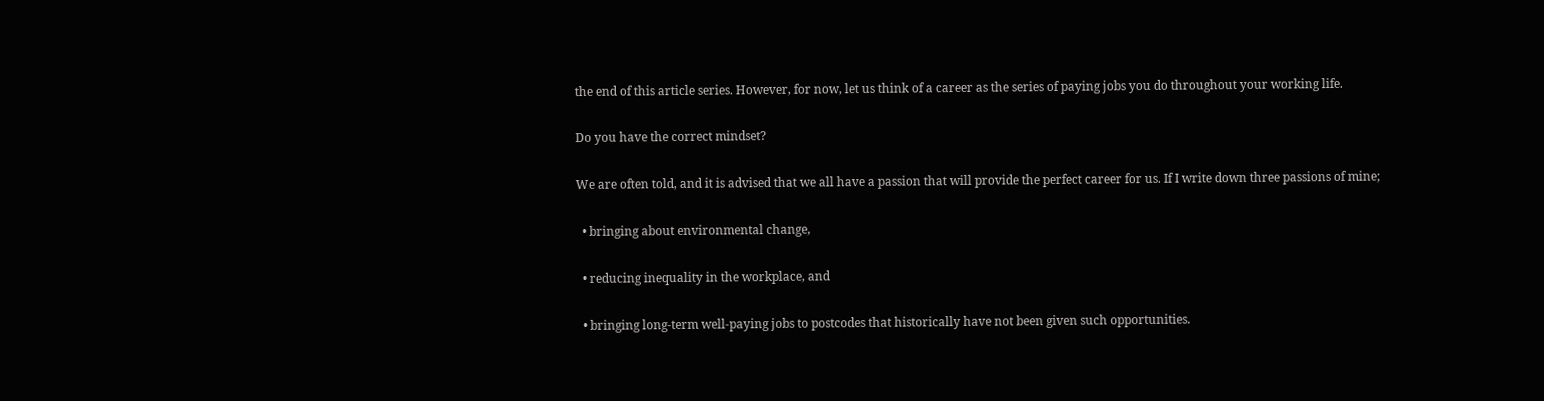the end of this article series. However, for now, let us think of a career as the series of paying jobs you do throughout your working life.

Do you have the correct mindset?

We are often told, and it is advised that we all have a passion that will provide the perfect career for us. If I write down three passions of mine;

  • bringing about environmental change,

  • reducing inequality in the workplace, and

  • bringing long-term well-paying jobs to postcodes that historically have not been given such opportunities.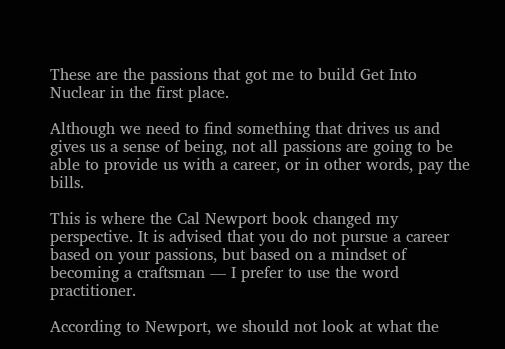These are the passions that got me to build Get Into Nuclear in the first place.

Although we need to find something that drives us and gives us a sense of being, not all passions are going to be able to provide us with a career, or in other words, pay the bills.

This is where the Cal Newport book changed my perspective. It is advised that you do not pursue a career based on your passions, but based on a mindset of becoming a craftsman — I prefer to use the word practitioner.

According to Newport, we should not look at what the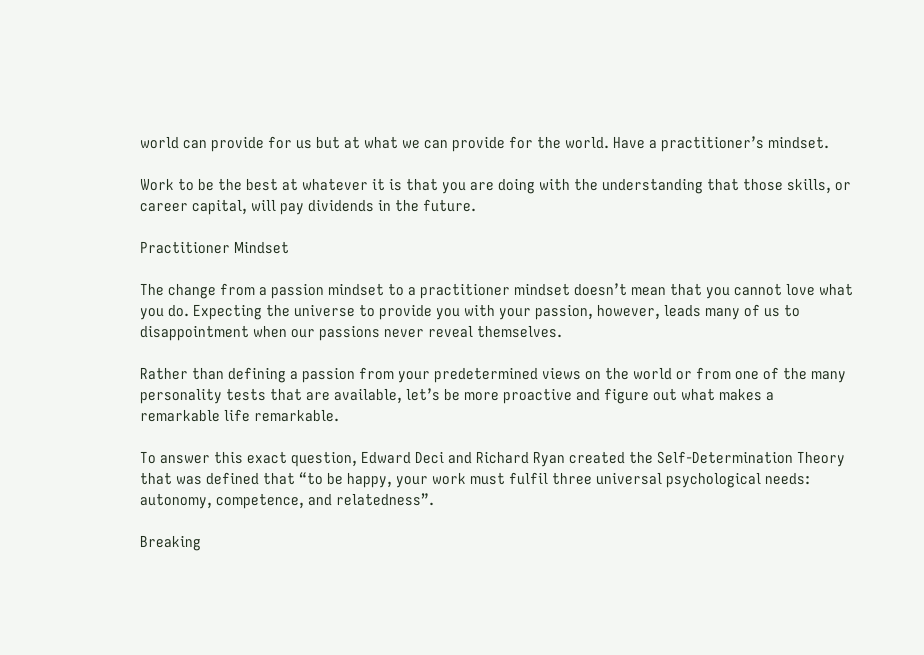world can provide for us but at what we can provide for the world. Have a practitioner’s mindset.

Work to be the best at whatever it is that you are doing with the understanding that those skills, or career capital, will pay dividends in the future.

Practitioner Mindset

The change from a passion mindset to a practitioner mindset doesn’t mean that you cannot love what you do. Expecting the universe to provide you with your passion, however, leads many of us to disappointment when our passions never reveal themselves.

Rather than defining a passion from your predetermined views on the world or from one of the many personality tests that are available, let’s be more proactive and figure out what makes a remarkable life remarkable.

To answer this exact question, Edward Deci and Richard Ryan created the Self-Determination Theory that was defined that “to be happy, your work must fulfil three universal psychological needs: autonomy, competence, and relatedness”.

Breaking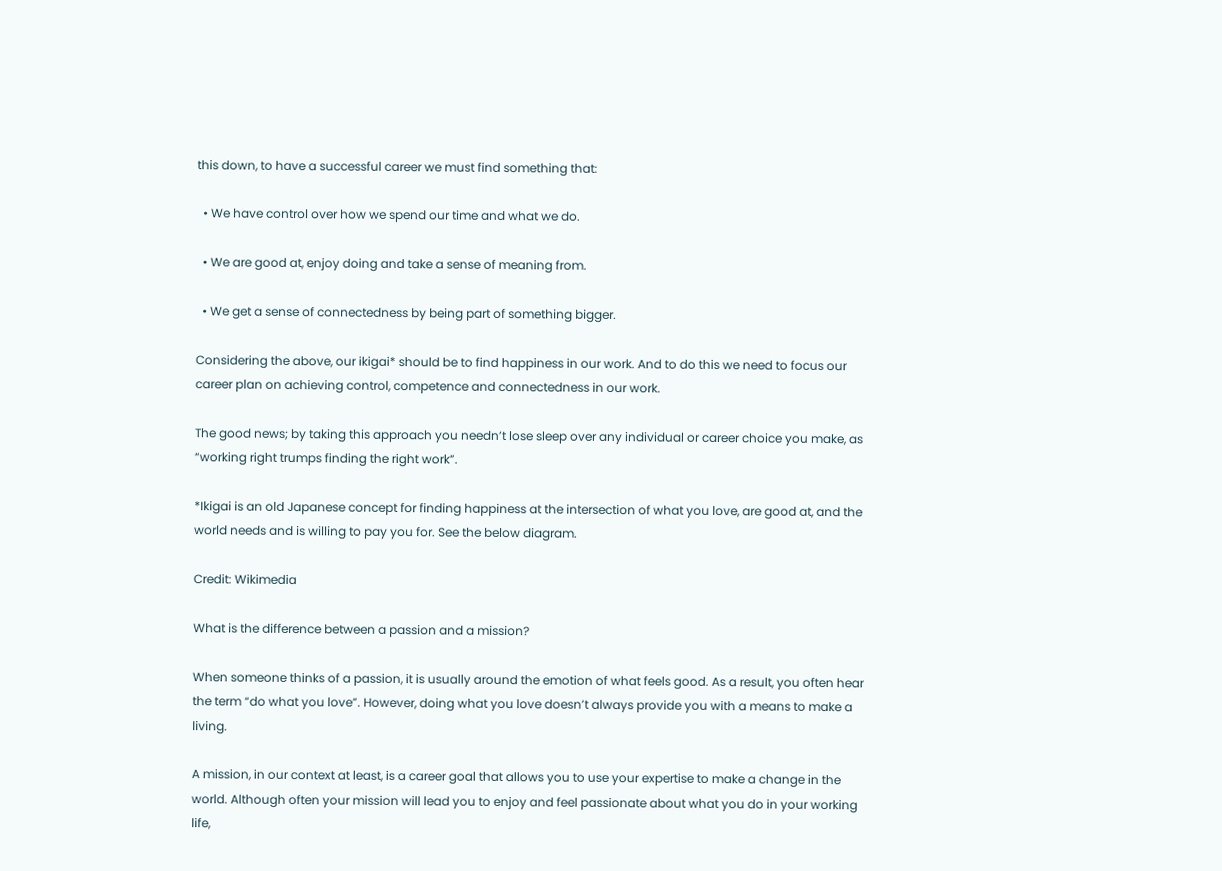this down, to have a successful career we must find something that:

  • We have control over how we spend our time and what we do.

  • We are good at, enjoy doing and take a sense of meaning from.

  • We get a sense of connectedness by being part of something bigger.

Considering the above, our ikigai* should be to find happiness in our work. And to do this we need to focus our career plan on achieving control, competence and connectedness in our work.

The good news; by taking this approach you needn’t lose sleep over any individual or career choice you make, as “working right trumps finding the right work”.

*Ikigai is an old Japanese concept for finding happiness at the intersection of what you love, are good at, and the world needs and is willing to pay you for. See the below diagram.

Credit: Wikimedia

What is the difference between a passion and a mission?

When someone thinks of a passion, it is usually around the emotion of what feels good. As a result, you often hear the term “do what you love”. However, doing what you love doesn’t always provide you with a means to make a living.

A mission, in our context at least, is a career goal that allows you to use your expertise to make a change in the world. Although often your mission will lead you to enjoy and feel passionate about what you do in your working life,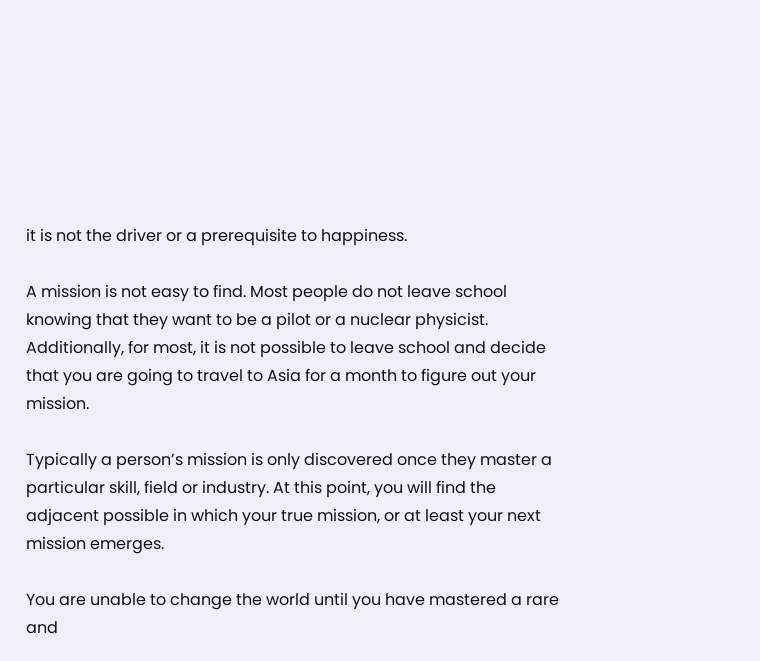it is not the driver or a prerequisite to happiness.

A mission is not easy to find. Most people do not leave school knowing that they want to be a pilot or a nuclear physicist. Additionally, for most, it is not possible to leave school and decide that you are going to travel to Asia for a month to figure out your mission.

Typically a person’s mission is only discovered once they master a particular skill, field or industry. At this point, you will find the adjacent possible in which your true mission, or at least your next mission emerges.

You are unable to change the world until you have mastered a rare and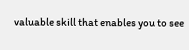valuable skill that enables you to see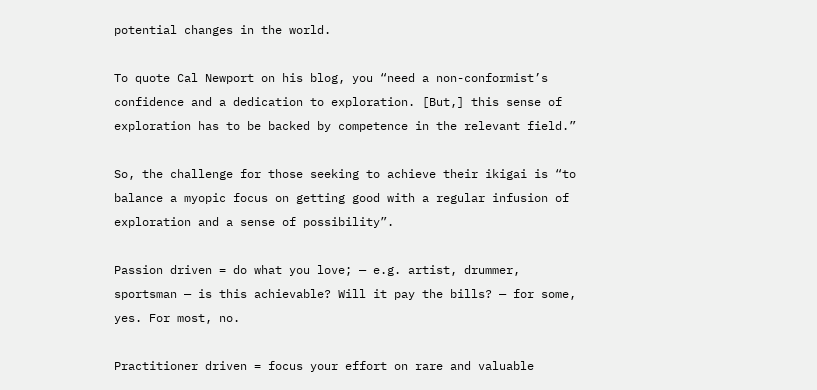potential changes in the world.

To quote Cal Newport on his blog, you “need a non-conformist’s confidence and a dedication to exploration. [But,] this sense of exploration has to be backed by competence in the relevant field.”

So, the challenge for those seeking to achieve their ikigai is “to balance a myopic focus on getting good with a regular infusion of exploration and a sense of possibility”.

Passion driven = do what you love; — e.g. artist, drummer, sportsman — is this achievable? Will it pay the bills? — for some, yes. For most, no.

Practitioner driven = focus your effort on rare and valuable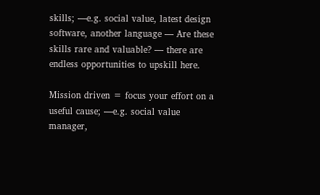skills; —e.g. social value, latest design software, another language — Are these skills rare and valuable? — there are endless opportunities to upskill here.

Mission driven = focus your effort on a useful cause; —e.g. social value manager,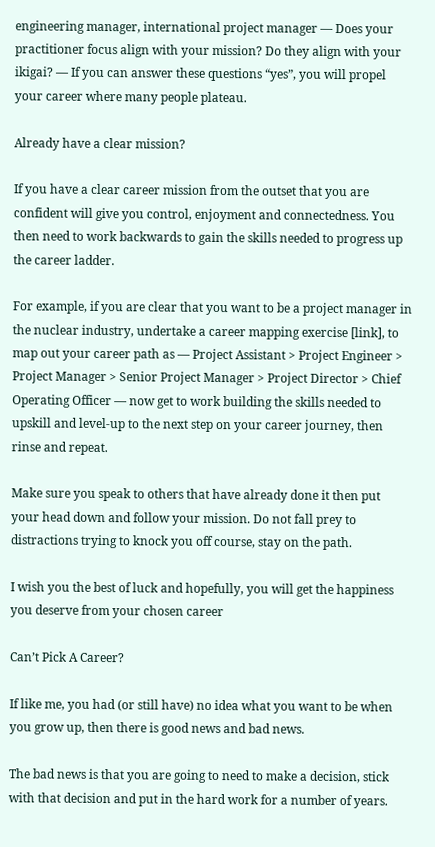engineering manager, international project manager — Does your practitioner focus align with your mission? Do they align with your ikigai? — If you can answer these questions “yes”, you will propel your career where many people plateau.

Already have a clear mission?

If you have a clear career mission from the outset that you are confident will give you control, enjoyment and connectedness. You then need to work backwards to gain the skills needed to progress up the career ladder.

For example, if you are clear that you want to be a project manager in the nuclear industry, undertake a career mapping exercise [link], to map out your career path as — Project Assistant > Project Engineer > Project Manager > Senior Project Manager > Project Director > Chief Operating Officer — now get to work building the skills needed to upskill and level-up to the next step on your career journey, then rinse and repeat.

Make sure you speak to others that have already done it then put your head down and follow your mission. Do not fall prey to distractions trying to knock you off course, stay on the path.

I wish you the best of luck and hopefully, you will get the happiness you deserve from your chosen career

Can’t Pick A Career?

If like me, you had (or still have) no idea what you want to be when you grow up, then there is good news and bad news.

The bad news is that you are going to need to make a decision, stick with that decision and put in the hard work for a number of years.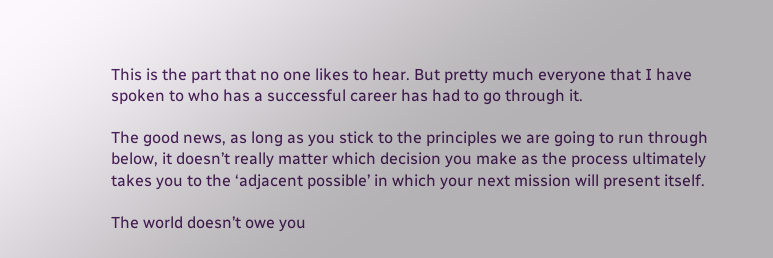This is the part that no one likes to hear. But pretty much everyone that I have spoken to who has a successful career has had to go through it.

The good news, as long as you stick to the principles we are going to run through below, it doesn’t really matter which decision you make as the process ultimately takes you to the ‘adjacent possible’ in which your next mission will present itself.

The world doesn’t owe you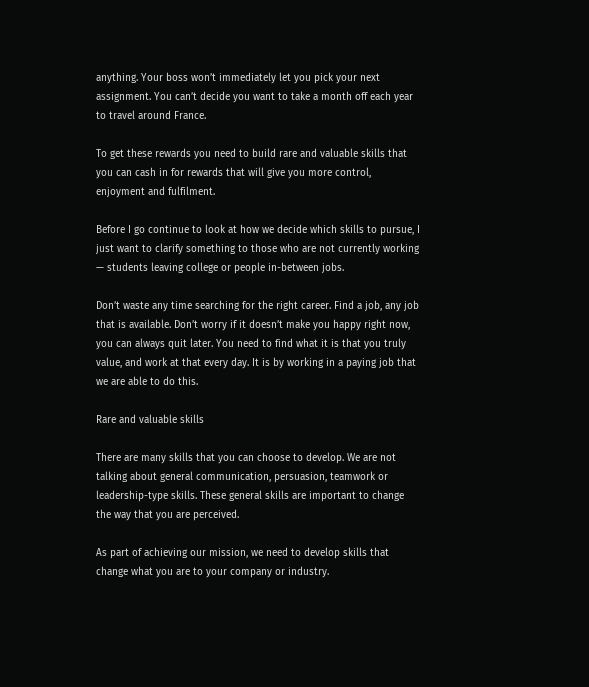anything. Your boss won’t immediately let you pick your next assignment. You can’t decide you want to take a month off each year to travel around France.

To get these rewards you need to build rare and valuable skills that you can cash in for rewards that will give you more control, enjoyment and fulfilment.

Before I go continue to look at how we decide which skills to pursue, I just want to clarify something to those who are not currently working — students leaving college or people in-between jobs.

Don’t waste any time searching for the right career. Find a job, any job that is available. Don’t worry if it doesn’t make you happy right now, you can always quit later. You need to find what it is that you truly value, and work at that every day. It is by working in a paying job that we are able to do this.

Rare and valuable skills

There are many skills that you can choose to develop. We are not talking about general communication, persuasion, teamwork or leadership-type skills. These general skills are important to change the way that you are perceived.

As part of achieving our mission, we need to develop skills that change what you are to your company or industry.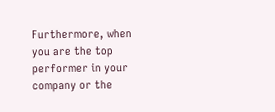Furthermore, when you are the top performer in your company or the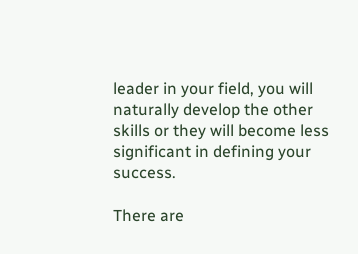leader in your field, you will naturally develop the other skills or they will become less significant in defining your success.

There are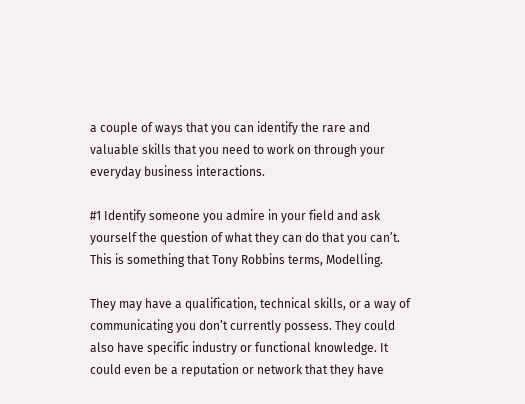a couple of ways that you can identify the rare and valuable skills that you need to work on through your everyday business interactions.

#1 Identify someone you admire in your field and ask yourself the question of what they can do that you can’t. This is something that Tony Robbins terms, Modelling.

They may have a qualification, technical skills, or a way of communicating you don’t currently possess. They could also have specific industry or functional knowledge. It could even be a reputation or network that they have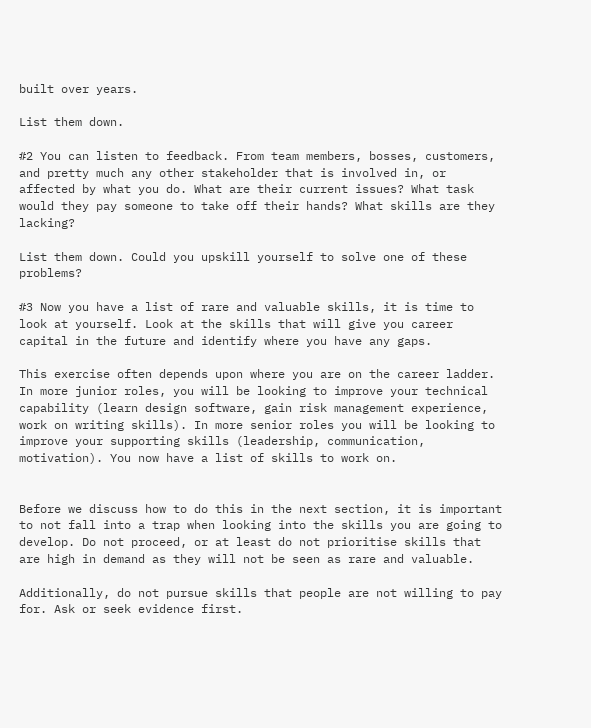built over years.

List them down.

#2 You can listen to feedback. From team members, bosses, customers, and pretty much any other stakeholder that is involved in, or affected by what you do. What are their current issues? What task would they pay someone to take off their hands? What skills are they lacking?

List them down. Could you upskill yourself to solve one of these problems?

#3 Now you have a list of rare and valuable skills, it is time to look at yourself. Look at the skills that will give you career capital in the future and identify where you have any gaps.

This exercise often depends upon where you are on the career ladder. In more junior roles, you will be looking to improve your technical capability (learn design software, gain risk management experience, work on writing skills). In more senior roles you will be looking to improve your supporting skills (leadership, communication, motivation). You now have a list of skills to work on.


Before we discuss how to do this in the next section, it is important to not fall into a trap when looking into the skills you are going to develop. Do not proceed, or at least do not prioritise skills that are high in demand as they will not be seen as rare and valuable.

Additionally, do not pursue skills that people are not willing to pay for. Ask or seek evidence first.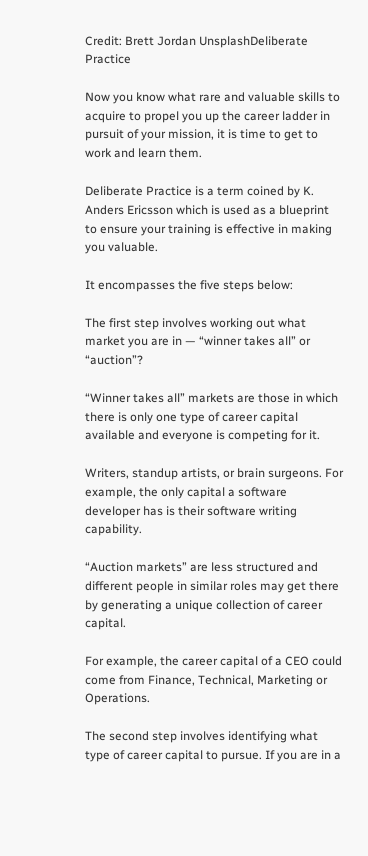Credit: Brett Jordan UnsplashDeliberate Practice

Now you know what rare and valuable skills to acquire to propel you up the career ladder in pursuit of your mission, it is time to get to work and learn them.

Deliberate Practice is a term coined by K. Anders Ericsson which is used as a blueprint to ensure your training is effective in making you valuable.

It encompasses the five steps below:

The first step involves working out what market you are in — “winner takes all” or “auction”?

“Winner takes all” markets are those in which there is only one type of career capital available and everyone is competing for it.

Writers, standup artists, or brain surgeons. For example, the only capital a software developer has is their software writing capability.

“Auction markets” are less structured and different people in similar roles may get there by generating a unique collection of career capital.

For example, the career capital of a CEO could come from Finance, Technical, Marketing or Operations.

The second step involves identifying what type of career capital to pursue. If you are in a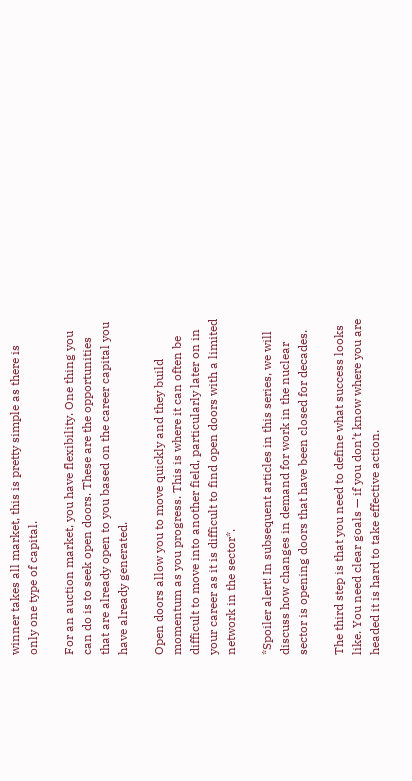winner takes all market, this is pretty simple as there is only one type of capital.

For an auction market, you have flexibility. One thing you can do is to seek open doors. These are the opportunities that are already open to you based on the career capital you have already generated.

Open doors allow you to move quickly and they build momentum as you progress. This is where it can often be difficult to move into another field, particularly later on in your career as it is difficult to find open doors with a limited network in the sector*.

*Spoiler alert! In subsequent articles in this series, we will discuss how changes in demand for work in the nuclear sector is opening doors that have been closed for decades.

The third step is that you need to define what success looks like. You need clear goals — if you don’t know where you are headed it is hard to take effective action.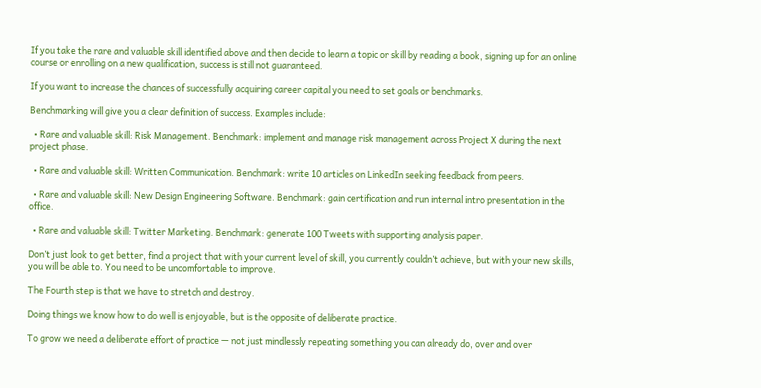If you take the rare and valuable skill identified above and then decide to learn a topic or skill by reading a book, signing up for an online course or enrolling on a new qualification, success is still not guaranteed.

If you want to increase the chances of successfully acquiring career capital you need to set goals or benchmarks.

Benchmarking will give you a clear definition of success. Examples include:

  • Rare and valuable skill: Risk Management. Benchmark: implement and manage risk management across Project X during the next project phase.

  • Rare and valuable skill: Written Communication. Benchmark: write 10 articles on LinkedIn seeking feedback from peers.

  • Rare and valuable skill: New Design Engineering Software. Benchmark: gain certification and run internal intro presentation in the office.

  • Rare and valuable skill: Twitter Marketing. Benchmark: generate 100 Tweets with supporting analysis paper.

Don’t just look to get better, find a project that with your current level of skill, you currently couldn’t achieve, but with your new skills, you will be able to. You need to be uncomfortable to improve.

The Fourth step is that we have to stretch and destroy.

Doing things we know how to do well is enjoyable, but is the opposite of deliberate practice.

To grow we need a deliberate effort of practice — not just mindlessly repeating something you can already do, over and over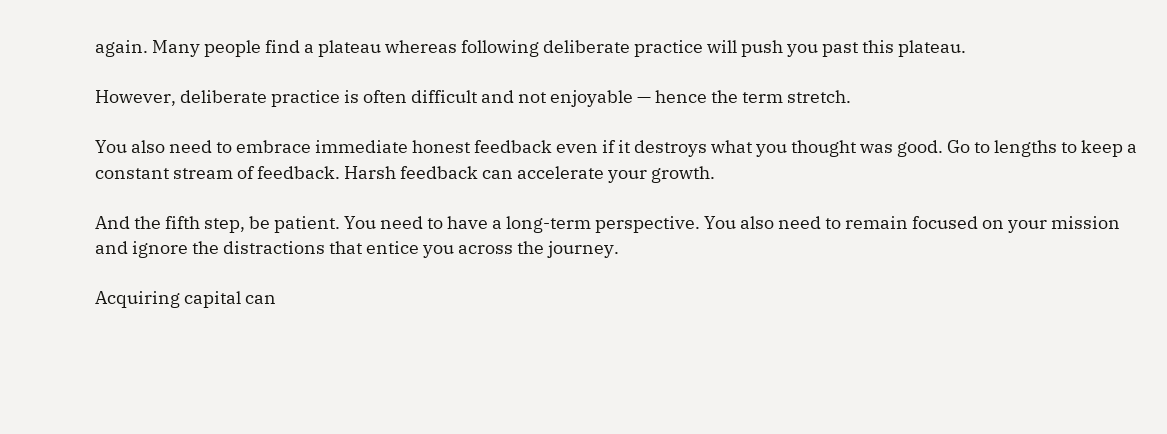again. Many people find a plateau whereas following deliberate practice will push you past this plateau.

However, deliberate practice is often difficult and not enjoyable — hence the term stretch.

You also need to embrace immediate honest feedback even if it destroys what you thought was good. Go to lengths to keep a constant stream of feedback. Harsh feedback can accelerate your growth.

And the fifth step, be patient. You need to have a long-term perspective. You also need to remain focused on your mission and ignore the distractions that entice you across the journey.

Acquiring capital can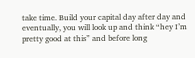take time. Build your capital day after day and eventually, you will look up and think “hey I’m pretty good at this” and before long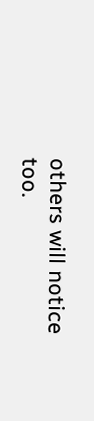others will notice too.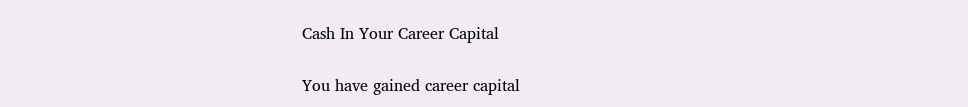Cash In Your Career Capital

You have gained career capital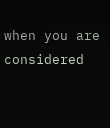when you are considered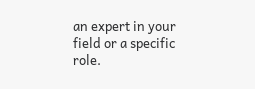an expert in your field or a specific role.